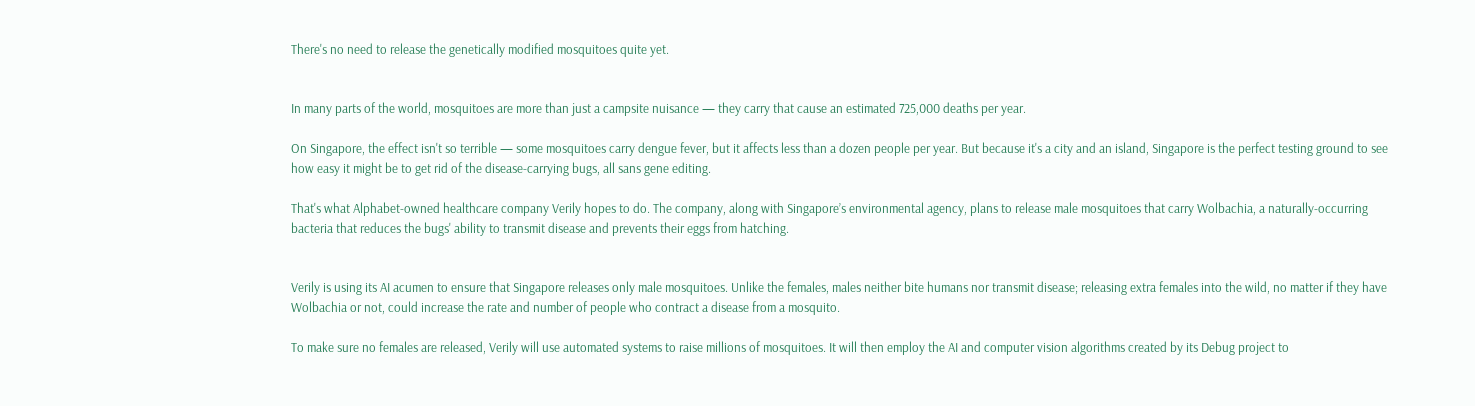There's no need to release the genetically modified mosquitoes quite yet.


In many parts of the world, mosquitoes are more than just a campsite nuisance — they carry that cause an estimated 725,000 deaths per year.

On Singapore, the effect isn't so terrible — some mosquitoes carry dengue fever, but it affects less than a dozen people per year. But because it's a city and an island, Singapore is the perfect testing ground to see how easy it might be to get rid of the disease-carrying bugs, all sans gene editing.

That's what Alphabet-owned healthcare company Verily hopes to do. The company, along with Singapore’s environmental agency, plans to release male mosquitoes that carry Wolbachia, a naturally-occurring bacteria that reduces the bugs' ability to transmit disease and prevents their eggs from hatching.


Verily is using its AI acumen to ensure that Singapore releases only male mosquitoes. Unlike the females, males neither bite humans nor transmit disease; releasing extra females into the wild, no matter if they have Wolbachia or not, could increase the rate and number of people who contract a disease from a mosquito.

To make sure no females are released, Verily will use automated systems to raise millions of mosquitoes. It will then employ the AI and computer vision algorithms created by its Debug project to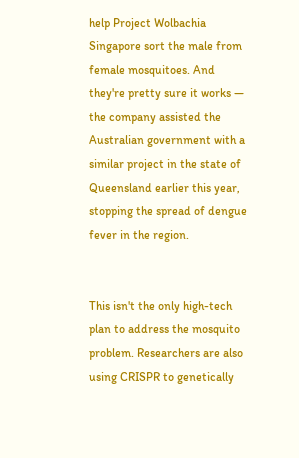help Project Wolbachia Singapore sort the male from female mosquitoes. And they're pretty sure it works — the company assisted the Australian government with a similar project in the state of Queensland earlier this year, stopping the spread of dengue fever in the region.


This isn't the only high-tech plan to address the mosquito problem. Researchers are also using CRISPR to genetically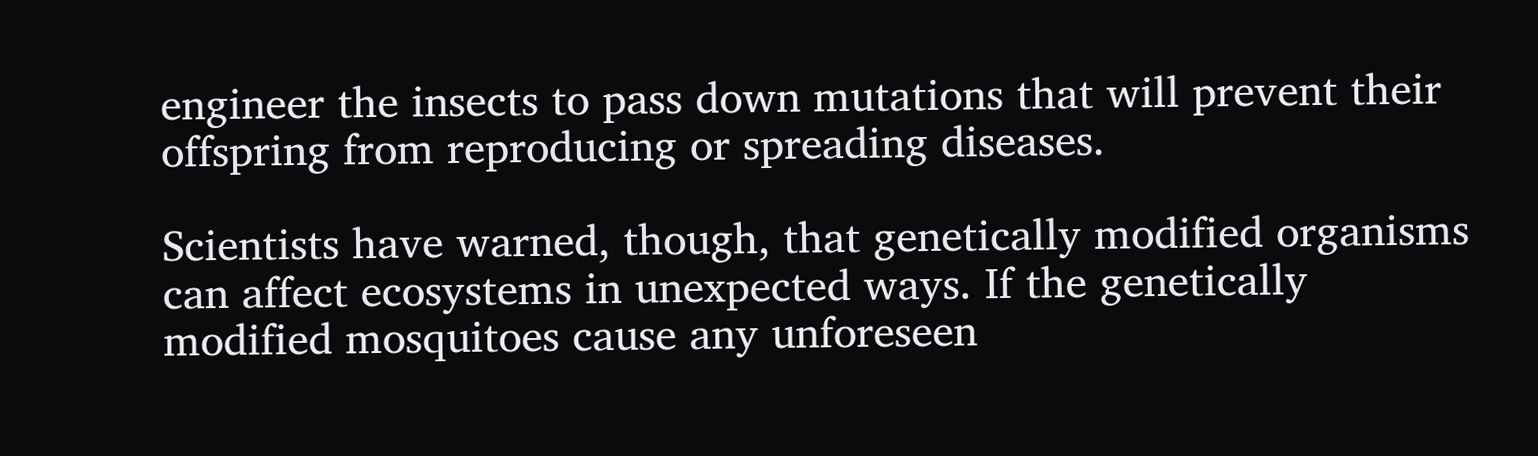engineer the insects to pass down mutations that will prevent their offspring from reproducing or spreading diseases.

Scientists have warned, though, that genetically modified organisms can affect ecosystems in unexpected ways. If the genetically modified mosquitoes cause any unforeseen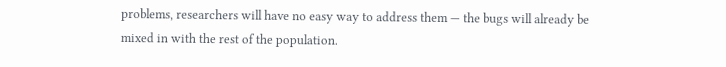problems, researchers will have no easy way to address them — the bugs will already be mixed in with the rest of the population.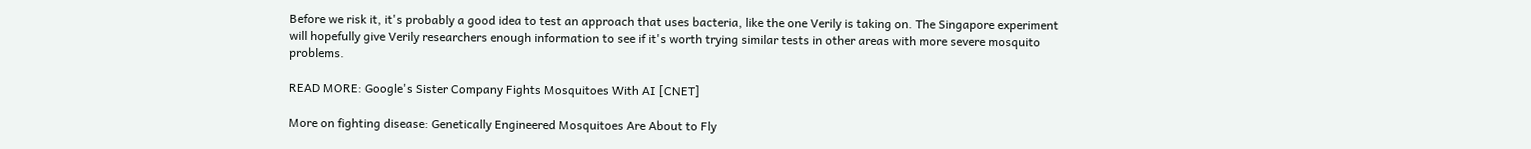Before we risk it, it's probably a good idea to test an approach that uses bacteria, like the one Verily is taking on. The Singapore experiment will hopefully give Verily researchers enough information to see if it's worth trying similar tests in other areas with more severe mosquito problems.

READ MORE: Google's Sister Company Fights Mosquitoes With AI [CNET]

More on fighting disease: Genetically Engineered Mosquitoes Are About to Fly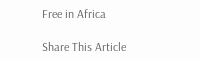Free in Africa

Share This Article